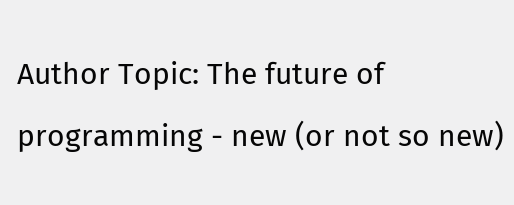Author Topic: The future of programming - new (or not so new)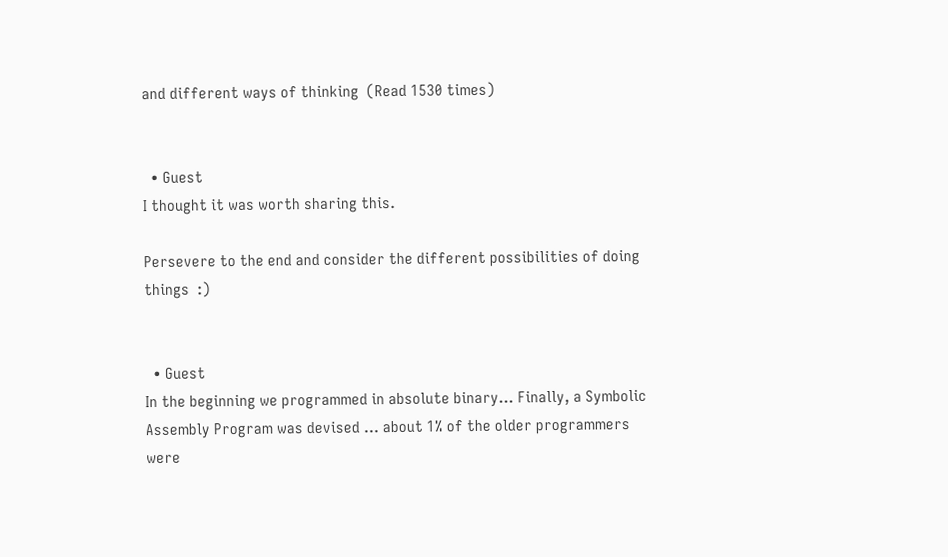and different ways of thinking  (Read 1530 times)


  • Guest
I thought it was worth sharing this.

Persevere to the end and consider the different possibilities of doing things  :)


  • Guest
In the beginning we programmed in absolute binary... Finally, a Symbolic Assembly Program was devised ... about 1% of the older programmers were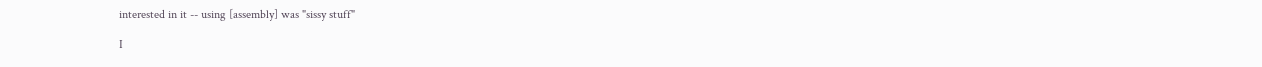interested in it -- using [assembly] was "sissy stuff"

I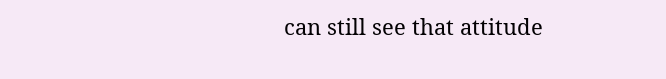can still see that attitude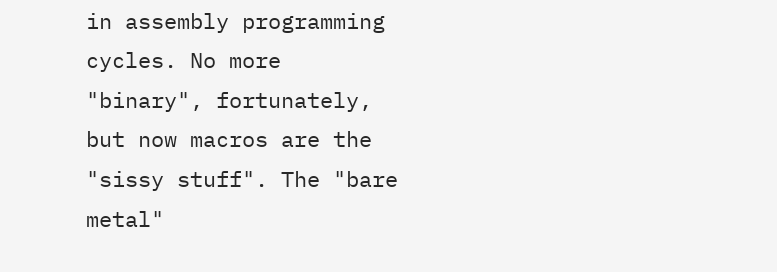in assembly programming cycles. No more "binary", fortunately, but now macros are the "sissy stuff". The "bare metal"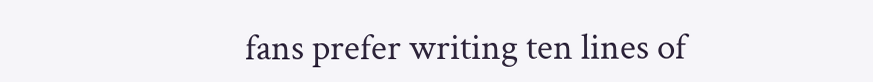fans prefer writing ten lines of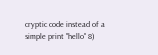cryptic code instead of a simple print "hello" 8)